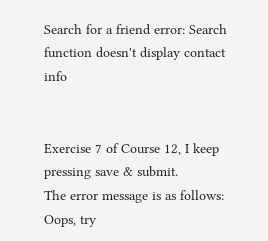Search for a friend error: Search function doesn't display contact info


Exercise 7 of Course 12, I keep pressing save & submit.
The error message is as follows: Oops, try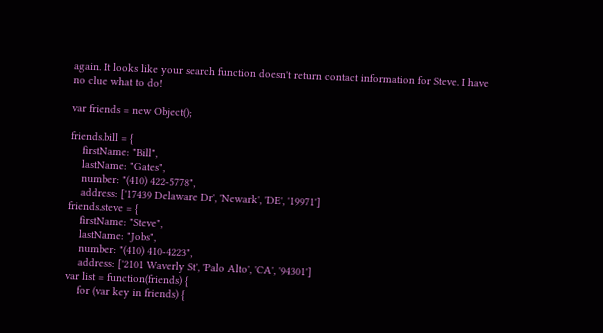again. It looks like your search function doesn't return contact information for Steve. I have no clue what to do!

var friends = new Object();

friends.bill = {
    firstName: "Bill",
    lastName: "Gates",
    number: "(410) 422-5778",
    address: ['17439 Delaware Dr', 'Newark', 'DE', '19971']
friends.steve = {
    firstName: "Steve",
    lastName: "Jobs",
    number: "(410) 410-4223",
    address: ['2101 Waverly St', 'Palo Alto', 'CA', '94301']
var list = function(friends) {
    for (var key in friends) {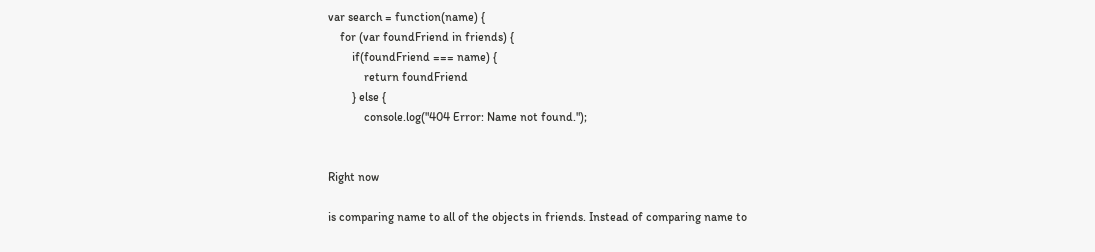var search = function(name) {
    for (var foundFriend in friends) {
        if(foundFriend === name) {
            return foundFriend
        } else {
            console.log("404 Error: Name not found.");


Right now

is comparing name to all of the objects in friends. Instead of comparing name to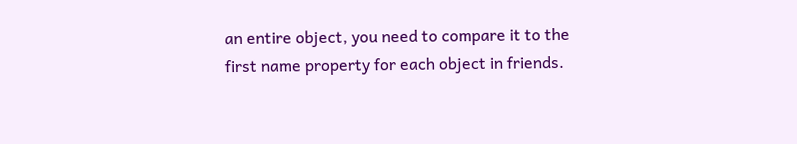an entire object, you need to compare it to the first name property for each object in friends.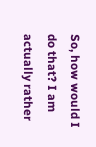So, how would I do that? I am actually rather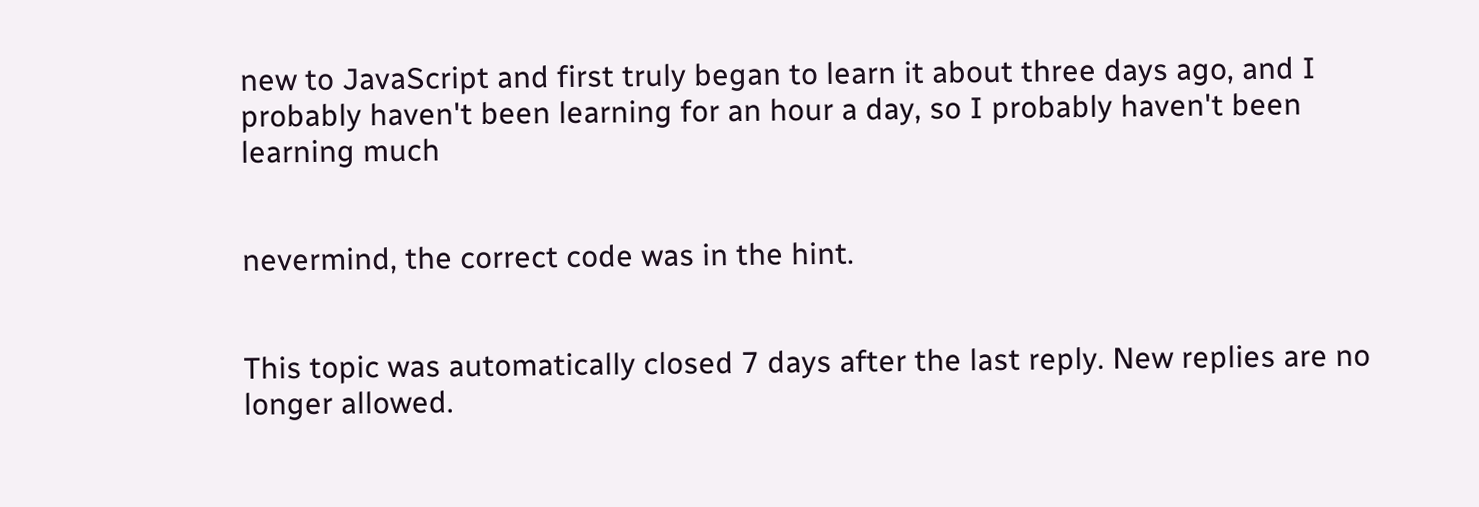new to JavaScript and first truly began to learn it about three days ago, and I probably haven't been learning for an hour a day, so I probably haven't been learning much


nevermind, the correct code was in the hint.


This topic was automatically closed 7 days after the last reply. New replies are no longer allowed.